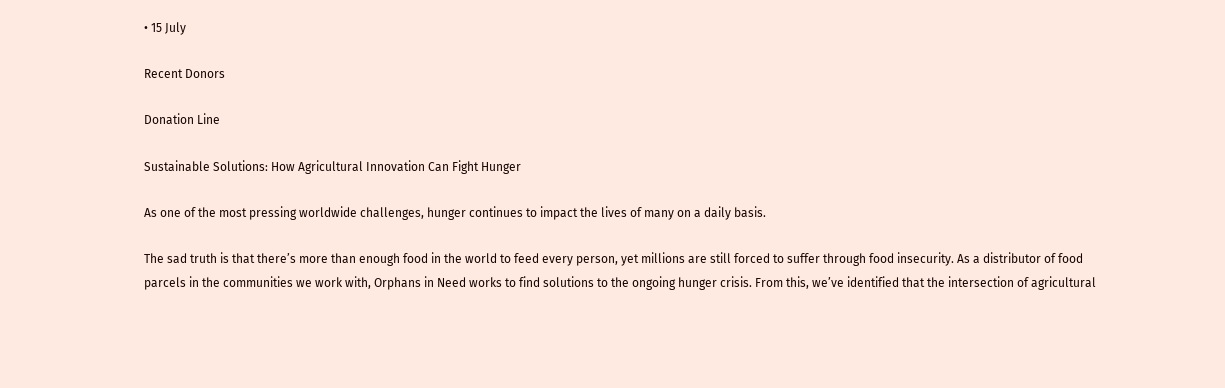• 15 July

Recent Donors

Donation Line

Sustainable Solutions: How Agricultural Innovation Can Fight Hunger

As one of the most pressing worldwide challenges, hunger continues to impact the lives of many on a daily basis.

The sad truth is that there’s more than enough food in the world to feed every person, yet millions are still forced to suffer through food insecurity. As a distributor of food parcels in the communities we work with, Orphans in Need works to find solutions to the ongoing hunger crisis. From this, we’ve identified that the intersection of agricultural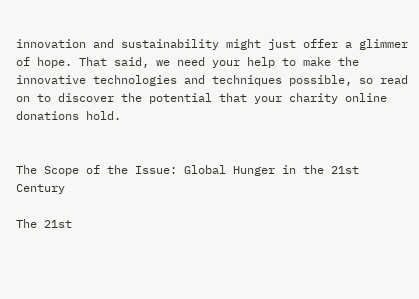innovation and sustainability might just offer a glimmer of hope. That said, we need your help to make the innovative technologies and techniques possible, so read on to discover the potential that your charity online donations hold.


The Scope of the Issue: Global Hunger in the 21st Century

The 21st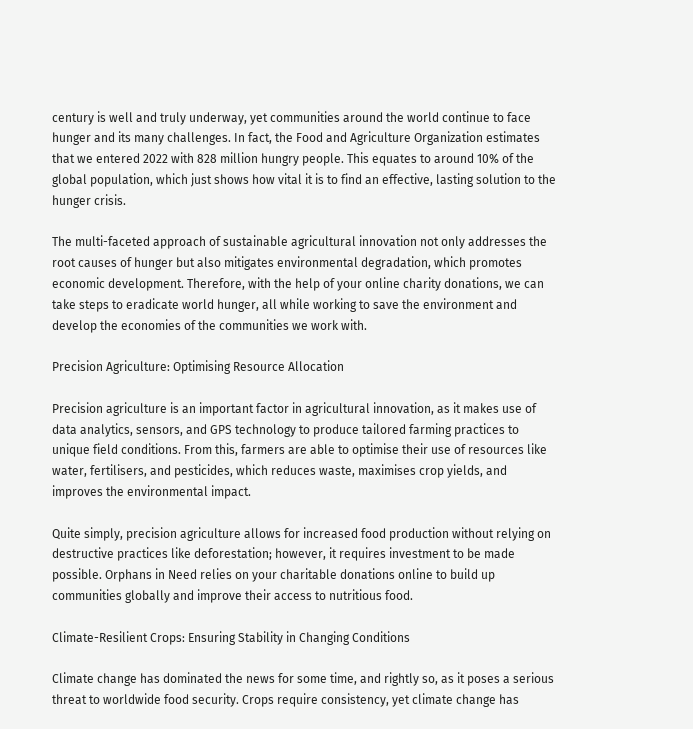century is well and truly underway, yet communities around the world continue to face hunger and its many challenges. In fact, the Food and Agriculture Organization estimates that we entered 2022 with 828 million hungry people. This equates to around 10% of the global population, which just shows how vital it is to find an effective, lasting solution to the hunger crisis.

The multi-faceted approach of sustainable agricultural innovation not only addresses the root causes of hunger but also mitigates environmental degradation, which promotes economic development. Therefore, with the help of your online charity donations, we can take steps to eradicate world hunger, all while working to save the environment and develop the economies of the communities we work with.

Precision Agriculture: Optimising Resource Allocation

Precision agriculture is an important factor in agricultural innovation, as it makes use of data analytics, sensors, and GPS technology to produce tailored farming practices to unique field conditions. From this, farmers are able to optimise their use of resources like water, fertilisers, and pesticides, which reduces waste, maximises crop yields, and improves the environmental impact.

Quite simply, precision agriculture allows for increased food production without relying on destructive practices like deforestation; however, it requires investment to be made possible. Orphans in Need relies on your charitable donations online to build up communities globally and improve their access to nutritious food.

Climate-Resilient Crops: Ensuring Stability in Changing Conditions

Climate change has dominated the news for some time, and rightly so, as it poses a serious threat to worldwide food security. Crops require consistency, yet climate change has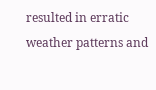resulted in erratic weather patterns and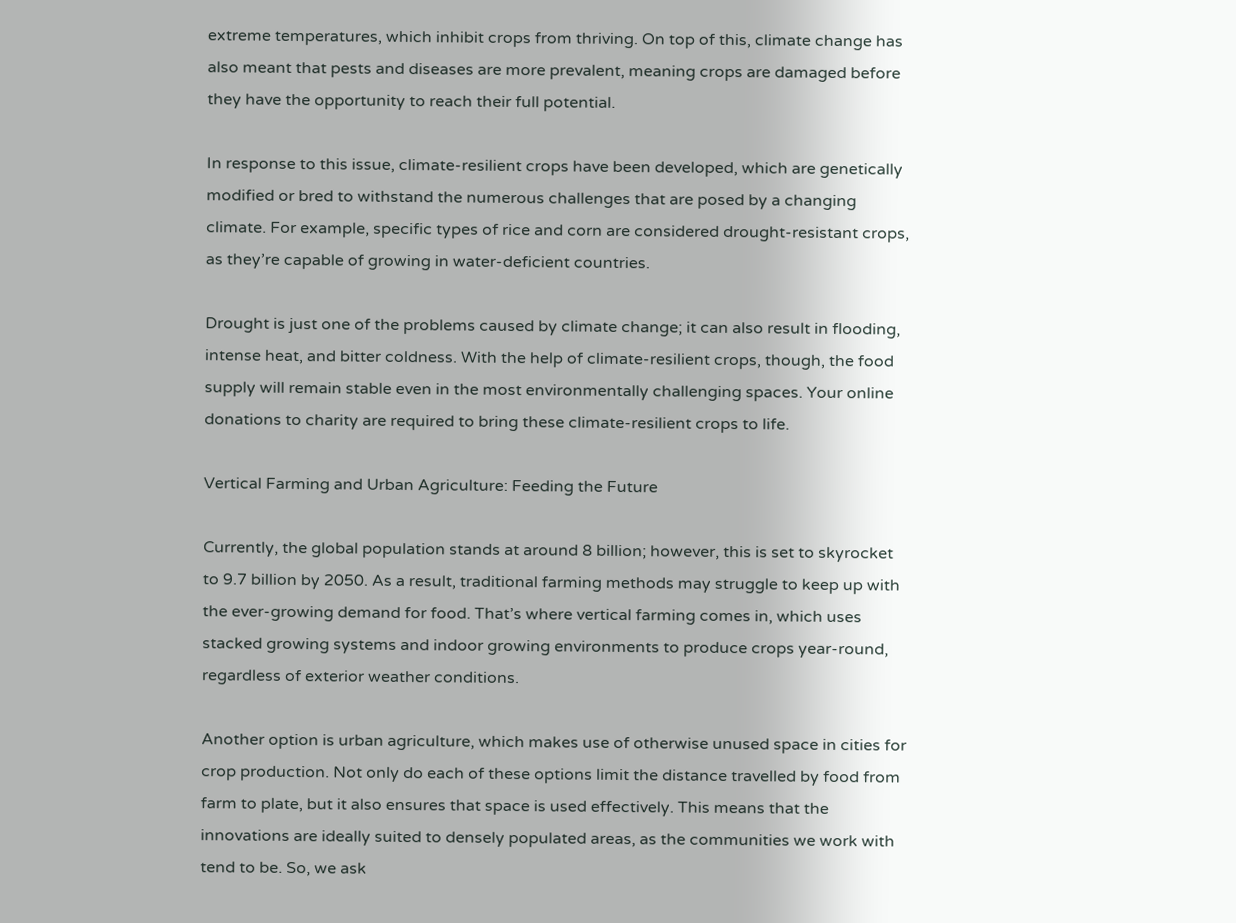extreme temperatures, which inhibit crops from thriving. On top of this, climate change has also meant that pests and diseases are more prevalent, meaning crops are damaged before they have the opportunity to reach their full potential.

In response to this issue, climate-resilient crops have been developed, which are genetically modified or bred to withstand the numerous challenges that are posed by a changing climate. For example, specific types of rice and corn are considered drought-resistant crops, as they’re capable of growing in water-deficient countries.

Drought is just one of the problems caused by climate change; it can also result in flooding, intense heat, and bitter coldness. With the help of climate-resilient crops, though, the food supply will remain stable even in the most environmentally challenging spaces. Your online donations to charity are required to bring these climate-resilient crops to life.

Vertical Farming and Urban Agriculture: Feeding the Future

Currently, the global population stands at around 8 billion; however, this is set to skyrocket to 9.7 billion by 2050. As a result, traditional farming methods may struggle to keep up with the ever-growing demand for food. That’s where vertical farming comes in, which uses stacked growing systems and indoor growing environments to produce crops year-round, regardless of exterior weather conditions.

Another option is urban agriculture, which makes use of otherwise unused space in cities for crop production. Not only do each of these options limit the distance travelled by food from farm to plate, but it also ensures that space is used effectively. This means that the innovations are ideally suited to densely populated areas, as the communities we work with tend to be. So, we ask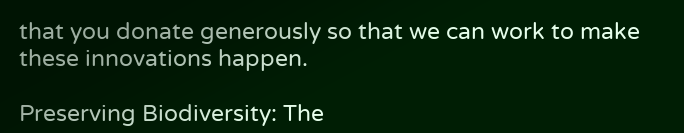that you donate generously so that we can work to make these innovations happen.

Preserving Biodiversity: The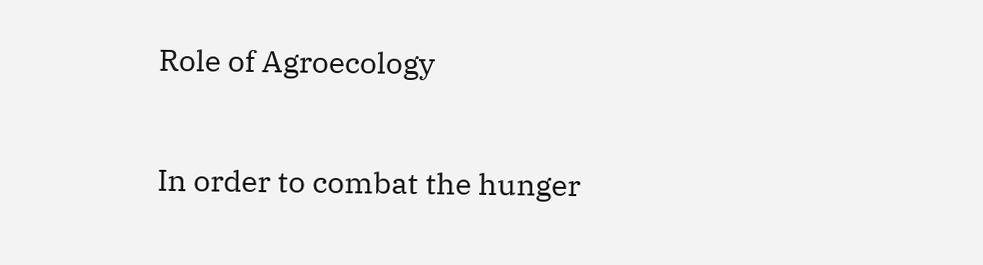Role of Agroecology

In order to combat the hunger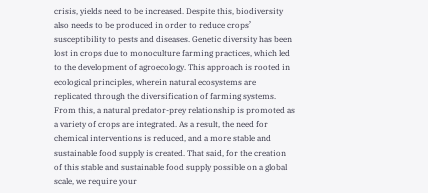crisis, yields need to be increased. Despite this, biodiversity also needs to be produced in order to reduce crops’ susceptibility to pests and diseases. Genetic diversity has been lost in crops due to monoculture farming practices, which led to the development of agroecology. This approach is rooted in ecological principles, wherein natural ecosystems are replicated through the diversification of farming systems. From this, a natural predator-prey relationship is promoted as a variety of crops are integrated. As a result, the need for chemical interventions is reduced, and a more stable and sustainable food supply is created. That said, for the creation of this stable and sustainable food supply possible on a global scale, we require your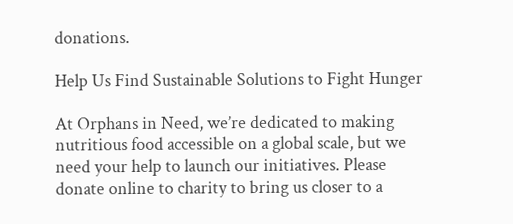donations.

Help Us Find Sustainable Solutions to Fight Hunger

At Orphans in Need, we’re dedicated to making nutritious food accessible on a global scale, but we need your help to launch our initiatives. Please donate online to charity to bring us closer to a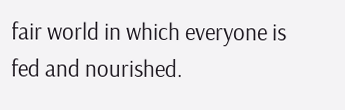fair world in which everyone is fed and nourished.